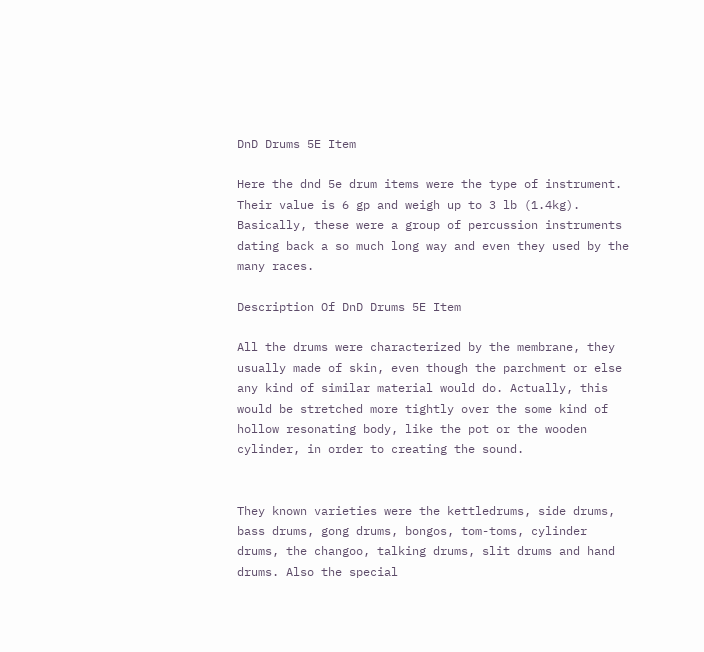DnD Drums 5E Item

Here the dnd 5e drum items were the type of instrument. Their value is 6 gp and weigh up to 3 lb (1.4kg). Basically, these were a group of percussion instruments dating back a so much long way and even they used by the many races.

Description Of DnD Drums 5E Item

All the drums were characterized by the membrane, they usually made of skin, even though the parchment or else any kind of similar material would do. Actually, this would be stretched more tightly over the some kind of hollow resonating body, like the pot or the wooden cylinder, in order to creating the sound.


They known varieties were the kettledrums, side drums, bass drums, gong drums, bongos, tom-toms, cylinder drums, the changoo, talking drums, slit drums and hand drums. Also the special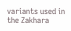variants used in the Zakhara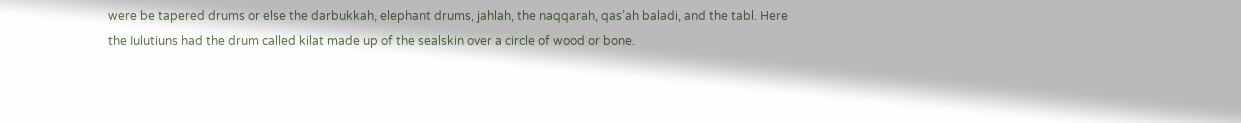were be tapered drums or else the darbukkah, elephant drums, jahlah, the naqqarah, qas’ah baladi, and the tabl. Here the Iulutiuns had the drum called kilat made up of the sealskin over a circle of wood or bone.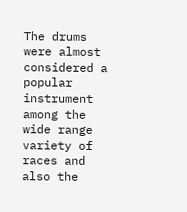The drums were almost considered a popular instrument among the wide range variety of races and also the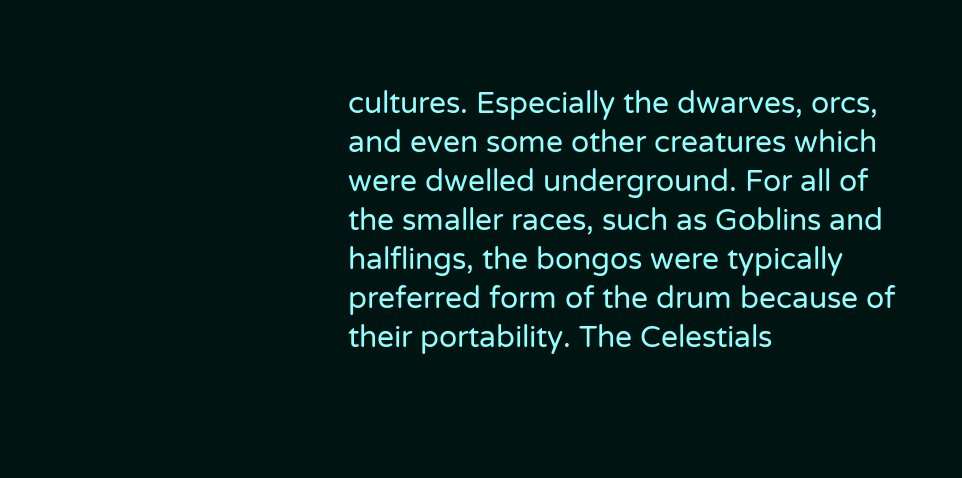cultures. Especially the dwarves, orcs, and even some other creatures which were dwelled underground. For all of the smaller races, such as Goblins and halflings, the bongos were typically preferred form of the drum because of their portability. The Celestials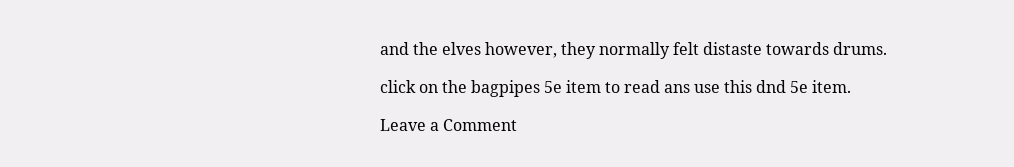and the elves however, they normally felt distaste towards drums.

click on the bagpipes 5e item to read ans use this dnd 5e item.

Leave a Comment